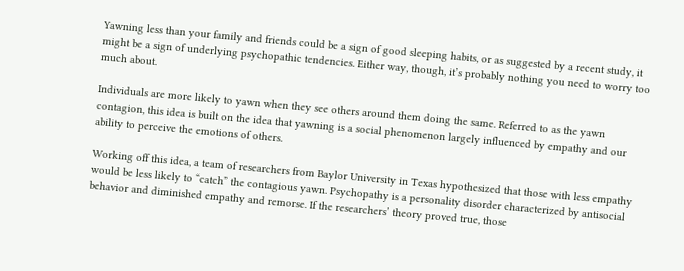Yawning less than your family and friends could be a sign of good sleeping habits, or as suggested by a recent study, it might be a sign of underlying psychopathic tendencies. Either way, though, it’s probably nothing you need to worry too much about.

Individuals are more likely to yawn when they see others around them doing the same. Referred to as the yawn contagion, this idea is built on the idea that yawning is a social phenomenon largely influenced by empathy and our ability to perceive the emotions of others.

Working off this idea, a team of researchers from Baylor University in Texas hypothesized that those with less empathy would be less likely to “catch” the contagious yawn. Psychopathy is a personality disorder characterized by antisocial behavior and diminished empathy and remorse. If the researchers’ theory proved true, those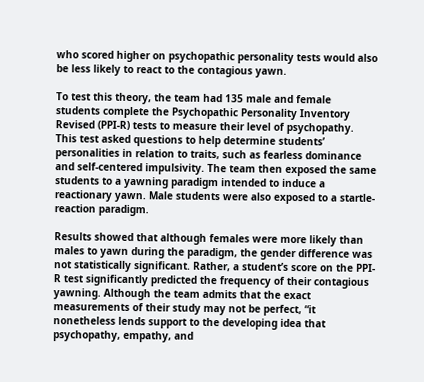who scored higher on psychopathic personality tests would also be less likely to react to the contagious yawn.

To test this theory, the team had 135 male and female students complete the Psychopathic Personality Inventory Revised (PPI-R) tests to measure their level of psychopathy. This test asked questions to help determine students’ personalities in relation to traits, such as fearless dominance and self-centered impulsivity. The team then exposed the same students to a yawning paradigm intended to induce a reactionary yawn. Male students were also exposed to a startle-reaction paradigm.

Results showed that although females were more likely than males to yawn during the paradigm, the gender difference was not statistically significant. Rather, a student’s score on the PPI-R test significantly predicted the frequency of their contagious yawning. Although the team admits that the exact measurements of their study may not be perfect, “it nonetheless lends support to the developing idea that psychopathy, empathy, and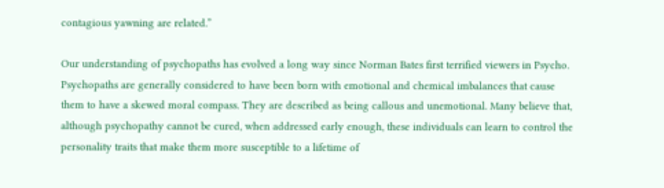contagious yawning are related.”

Our understanding of psychopaths has evolved a long way since Norman Bates first terrified viewers in Psycho. Psychopaths are generally considered to have been born with emotional and chemical imbalances that cause them to have a skewed moral compass. They are described as being callous and unemotional. Many believe that, although psychopathy cannot be cured, when addressed early enough, these individuals can learn to control the personality traits that make them more susceptible to a lifetime of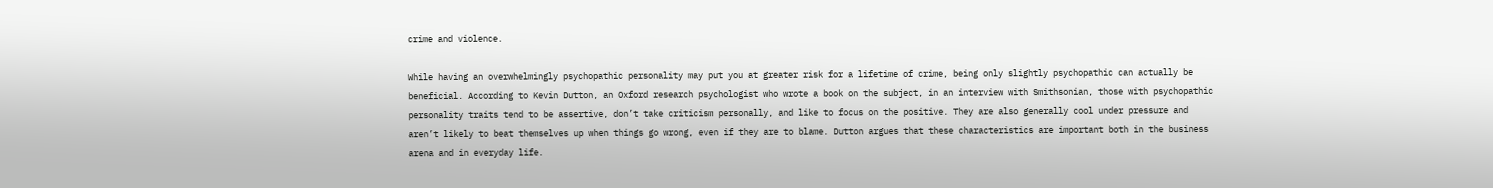crime and violence.

While having an overwhelmingly psychopathic personality may put you at greater risk for a lifetime of crime, being only slightly psychopathic can actually be beneficial. According to Kevin Dutton, an Oxford research psychologist who wrote a book on the subject, in an interview with Smithsonian, those with psychopathic personality traits tend to be assertive, don’t take criticism personally, and like to focus on the positive. They are also generally cool under pressure and aren’t likely to beat themselves up when things go wrong, even if they are to blame. Dutton argues that these characteristics are important both in the business arena and in everyday life.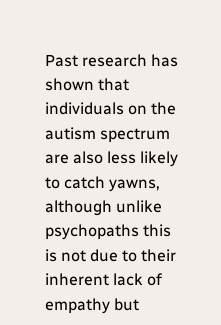Past research has shown that individuals on the autism spectrum are also less likely to catch yawns, although unlike psychopaths this is not due to their inherent lack of empathy but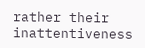rather their inattentiveness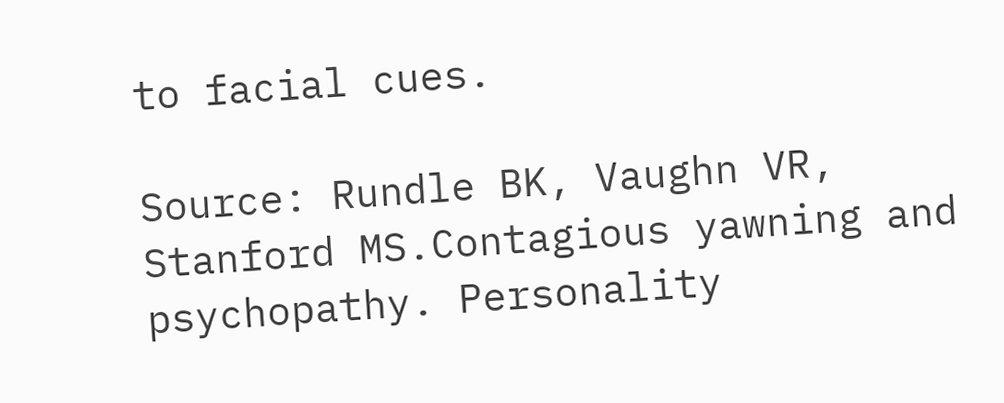to facial cues.

Source: Rundle BK, Vaughn VR, Stanford MS.Contagious yawning and psychopathy. Personality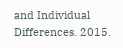and Individual Differences. 2015.